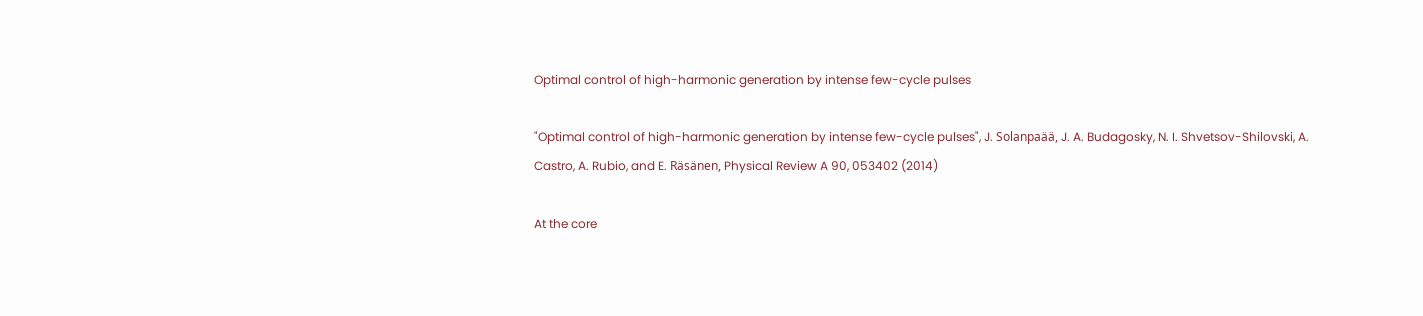Optimal control of high-harmonic generation by intense few-cycle pulses

"Optimal control of high-harmonic generation by intense few-cycle pulses", J. Solanpaää, J. A. Budagosky, N. I. Shvetsov-Shilovski, A. Castro, A. Rubio, and E. Räsänen, Physical Review A 90, 053402 (2014)

At the core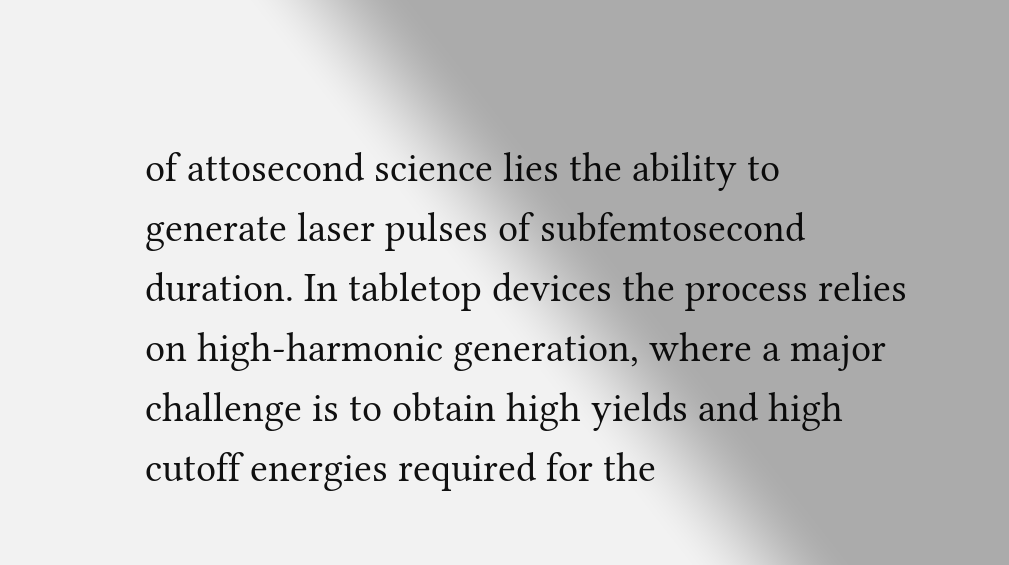of attosecond science lies the ability to generate laser pulses of subfemtosecond duration. In tabletop devices the process relies on high-harmonic generation, where a major challenge is to obtain high yields and high cutoff energies required for the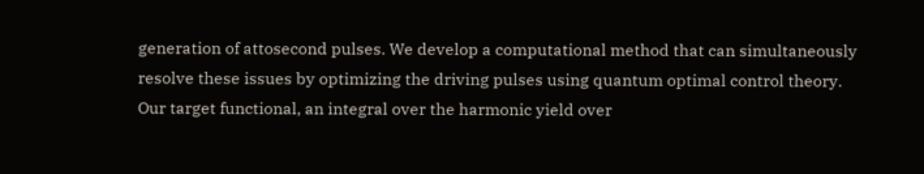generation of attosecond pulses. We develop a computational method that can simultaneously resolve these issues by optimizing the driving pulses using quantum optimal control theory. Our target functional, an integral over the harmonic yield over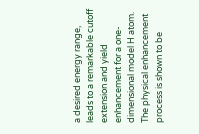a desired energy range, leads to a remarkable cutoff extension and yield enhancement for a one-dimensional model H atom. The physical enhancement process is shown to be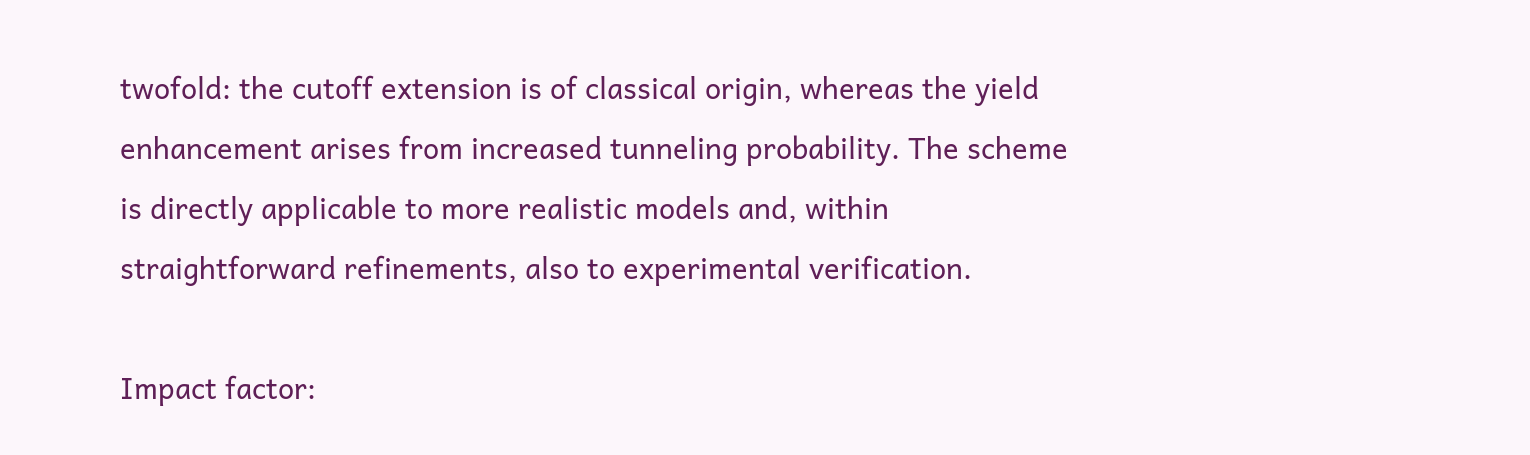twofold: the cutoff extension is of classical origin, whereas the yield enhancement arises from increased tunneling probability. The scheme is directly applicable to more realistic models and, within straightforward refinements, also to experimental verification.

Impact factor: